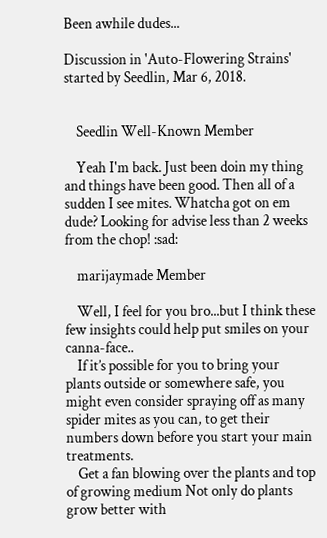Been awhile dudes...

Discussion in 'Auto-Flowering Strains' started by Seedlin, Mar 6, 2018.


    Seedlin Well-Known Member

    Yeah I'm back. Just been doin my thing and things have been good. Then all of a sudden I see mites. Whatcha got on em dude? Looking for advise less than 2 weeks from the chop! :sad:

    marijaymade Member

    Well, I feel for you bro...but I think these few insights could help put smiles on your canna-face..
    If it’s possible for you to bring your plants outside or somewhere safe, you might even consider spraying off as many spider mites as you can, to get their numbers down before you start your main treatments.
    Get a fan blowing over the plants and top of growing medium Not only do plants grow better with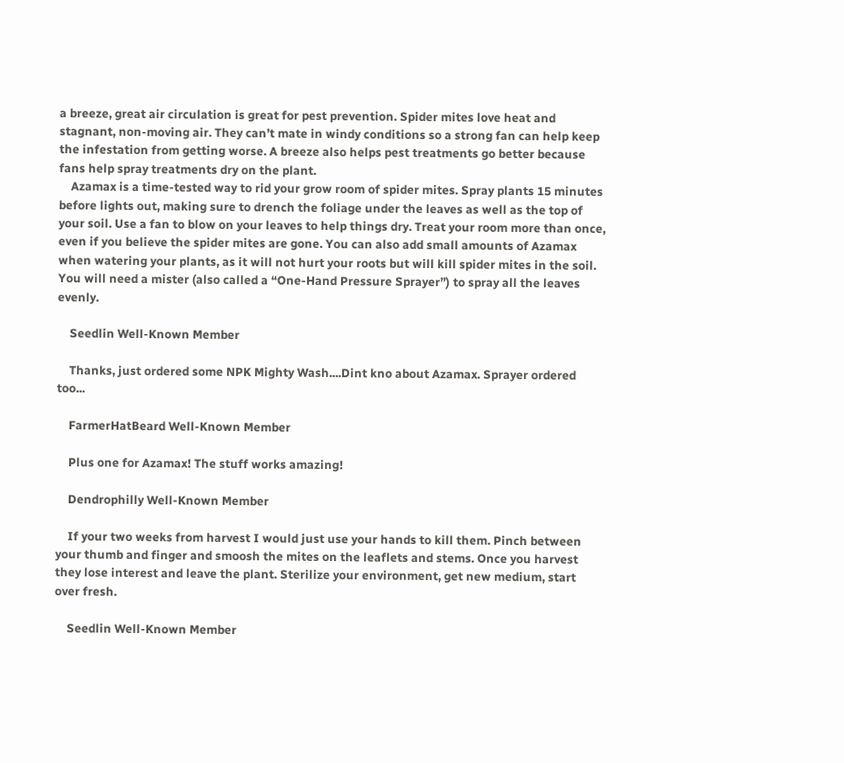a breeze, great air circulation is great for pest prevention. Spider mites love heat and stagnant, non-moving air. They can’t mate in windy conditions so a strong fan can help keep the infestation from getting worse. A breeze also helps pest treatments go better because fans help spray treatments dry on the plant.
    Azamax is a time-tested way to rid your grow room of spider mites. Spray plants 15 minutes before lights out, making sure to drench the foliage under the leaves as well as the top of your soil. Use a fan to blow on your leaves to help things dry. Treat your room more than once, even if you believe the spider mites are gone. You can also add small amounts of Azamax when watering your plants, as it will not hurt your roots but will kill spider mites in the soil. You will need a mister (also called a “One-Hand Pressure Sprayer”) to spray all the leaves evenly.

    Seedlin Well-Known Member

    Thanks, just ordered some NPK Mighty Wash....Dint kno about Azamax. Sprayer ordered too...

    FarmerHatBeard Well-Known Member

    Plus one for Azamax! The stuff works amazing!

    Dendrophilly Well-Known Member

    If your two weeks from harvest I would just use your hands to kill them. Pinch between your thumb and finger and smoosh the mites on the leaflets and stems. Once you harvest they lose interest and leave the plant. Sterilize your environment, get new medium, start over fresh.

    Seedlin Well-Known Member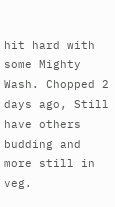hit hard with some Mighty Wash. Chopped 2 days ago, Still have others budding and more still in veg.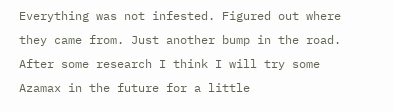Everything was not infested. Figured out where they came from. Just another bump in the road. After some research I think I will try some Azamax in the future for a little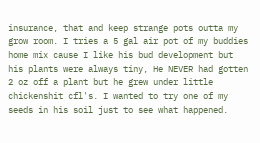insurance, that and keep strange pots outta my grow room. I tries a 5 gal air pot of my buddies home mix cause I like his bud development but his plants were always tiny, He NEVER had gotten 2 oz off a plant but he grew under little chickenshit cfl's. I wanted to try one of my seeds in his soil just to see what happened.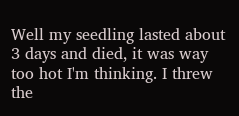Well my seedling lasted about 3 days and died, it was way too hot I'm thinking. I threw the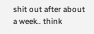shit out after about a week.. think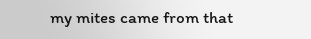my mites came from that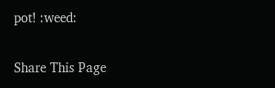pot! :weed:

Share This Page